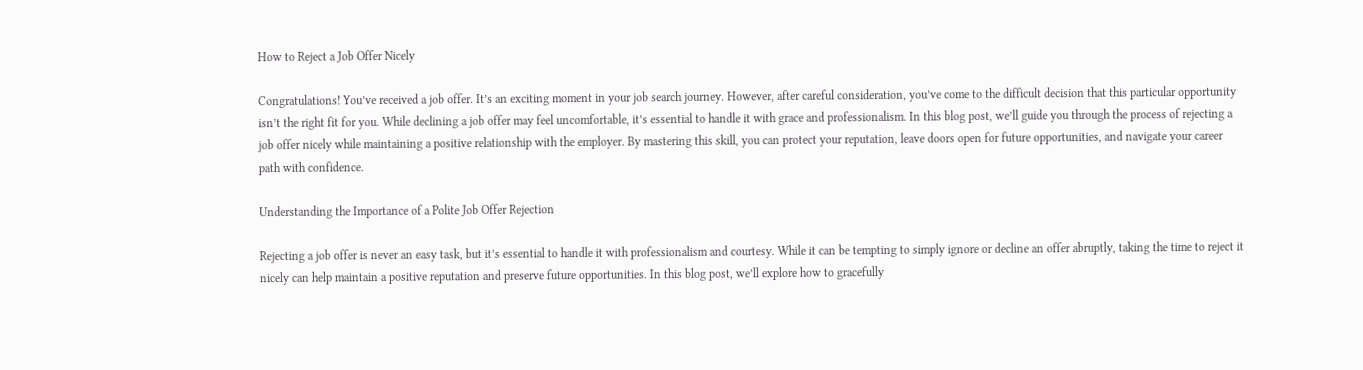How to Reject a Job Offer Nicely

Congratulations! You’ve received a job offer. It’s an exciting moment in your job search journey. However, after careful consideration, you’ve come to the difficult decision that this particular opportunity isn’t the right fit for you. While declining a job offer may feel uncomfortable, it’s essential to handle it with grace and professionalism. In this blog post, we’ll guide you through the process of rejecting a job offer nicely while maintaining a positive relationship with the employer. By mastering this skill, you can protect your reputation, leave doors open for future opportunities, and navigate your career path with confidence.

Understanding the Importance of a Polite Job Offer Rejection

Rejecting a job offer is never an easy task, but it’s essential to handle it with professionalism and courtesy. While it can be tempting to simply ignore or decline an offer abruptly, taking the time to reject it nicely can help maintain a positive reputation and preserve future opportunities. In this blog post, we’ll explore how to gracefully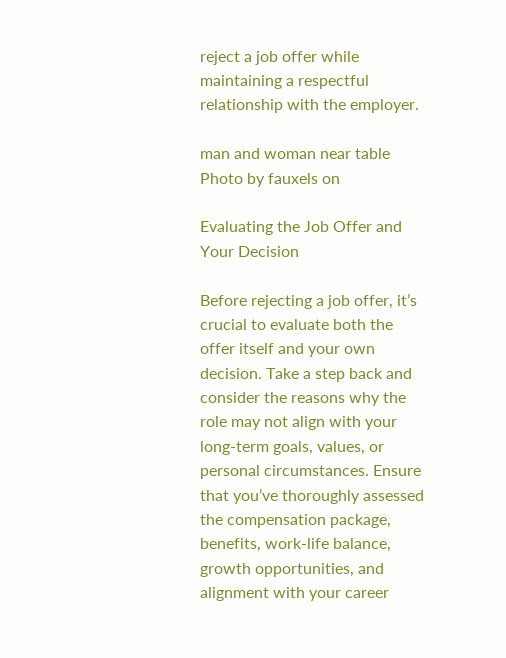reject a job offer while maintaining a respectful relationship with the employer.

man and woman near table
Photo by fauxels on

Evaluating the Job Offer and Your Decision

Before rejecting a job offer, it’s crucial to evaluate both the offer itself and your own decision. Take a step back and consider the reasons why the role may not align with your long-term goals, values, or personal circumstances. Ensure that you’ve thoroughly assessed the compensation package, benefits, work-life balance, growth opportunities, and alignment with your career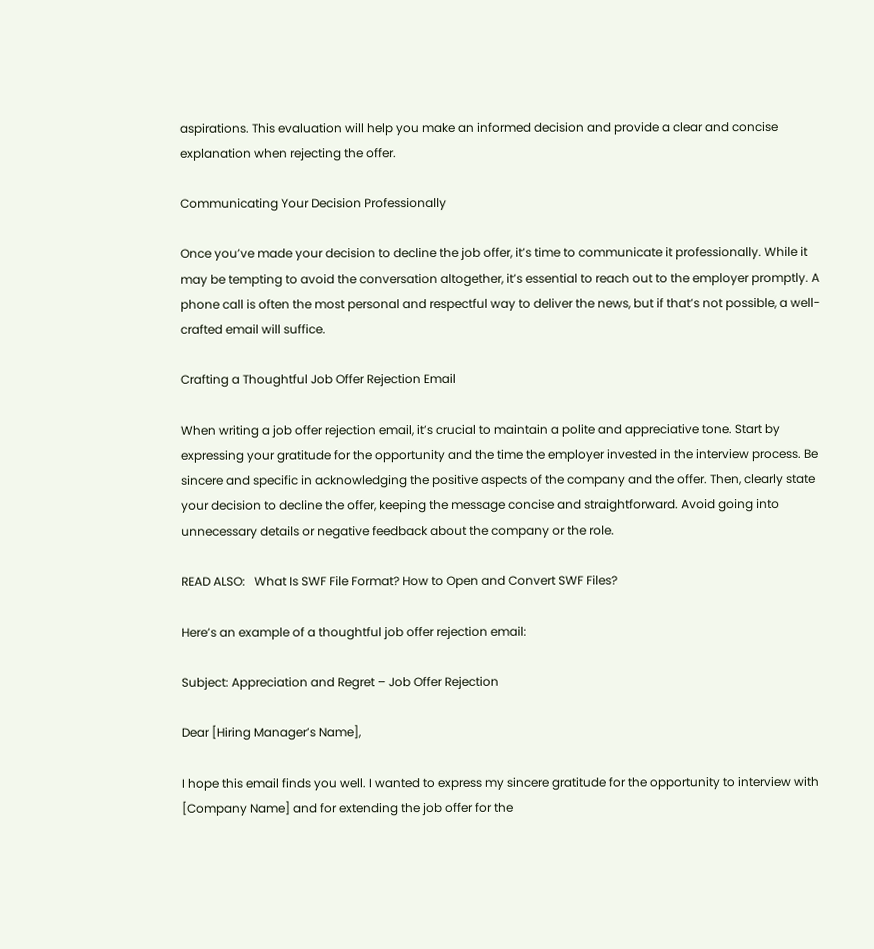aspirations. This evaluation will help you make an informed decision and provide a clear and concise explanation when rejecting the offer.

Communicating Your Decision Professionally

Once you’ve made your decision to decline the job offer, it’s time to communicate it professionally. While it may be tempting to avoid the conversation altogether, it’s essential to reach out to the employer promptly. A phone call is often the most personal and respectful way to deliver the news, but if that’s not possible, a well-crafted email will suffice.

Crafting a Thoughtful Job Offer Rejection Email

When writing a job offer rejection email, it’s crucial to maintain a polite and appreciative tone. Start by expressing your gratitude for the opportunity and the time the employer invested in the interview process. Be sincere and specific in acknowledging the positive aspects of the company and the offer. Then, clearly state your decision to decline the offer, keeping the message concise and straightforward. Avoid going into unnecessary details or negative feedback about the company or the role.

READ ALSO:   What Is SWF File Format? How to Open and Convert SWF Files?

Here’s an example of a thoughtful job offer rejection email:

Subject: Appreciation and Regret – Job Offer Rejection

Dear [Hiring Manager’s Name],

I hope this email finds you well. I wanted to express my sincere gratitude for the opportunity to interview with [Company Name] and for extending the job offer for the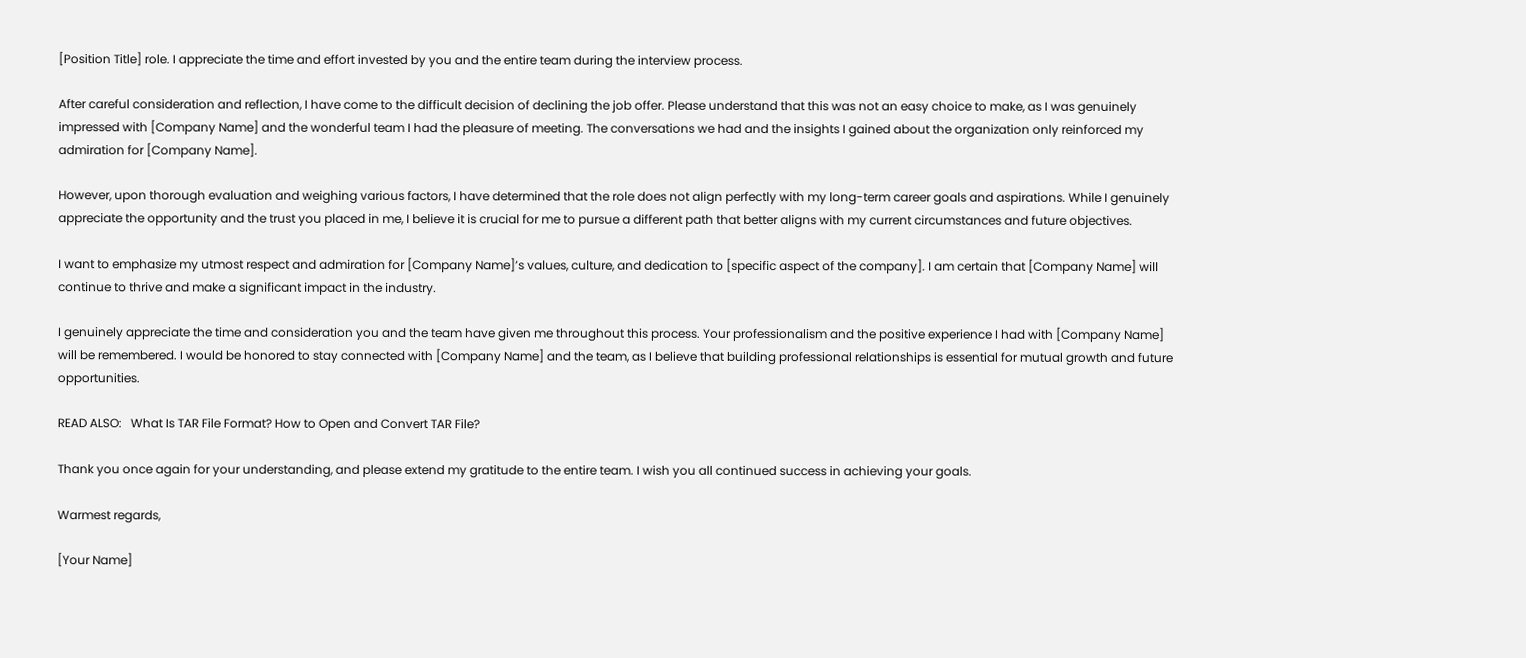[Position Title] role. I appreciate the time and effort invested by you and the entire team during the interview process.

After careful consideration and reflection, I have come to the difficult decision of declining the job offer. Please understand that this was not an easy choice to make, as I was genuinely impressed with [Company Name] and the wonderful team I had the pleasure of meeting. The conversations we had and the insights I gained about the organization only reinforced my admiration for [Company Name].

However, upon thorough evaluation and weighing various factors, I have determined that the role does not align perfectly with my long-term career goals and aspirations. While I genuinely appreciate the opportunity and the trust you placed in me, I believe it is crucial for me to pursue a different path that better aligns with my current circumstances and future objectives.

I want to emphasize my utmost respect and admiration for [Company Name]’s values, culture, and dedication to [specific aspect of the company]. I am certain that [Company Name] will continue to thrive and make a significant impact in the industry.

I genuinely appreciate the time and consideration you and the team have given me throughout this process. Your professionalism and the positive experience I had with [Company Name] will be remembered. I would be honored to stay connected with [Company Name] and the team, as I believe that building professional relationships is essential for mutual growth and future opportunities.

READ ALSO:   What Is TAR File Format? How to Open and Convert TAR File?

Thank you once again for your understanding, and please extend my gratitude to the entire team. I wish you all continued success in achieving your goals.

Warmest regards,

[Your Name]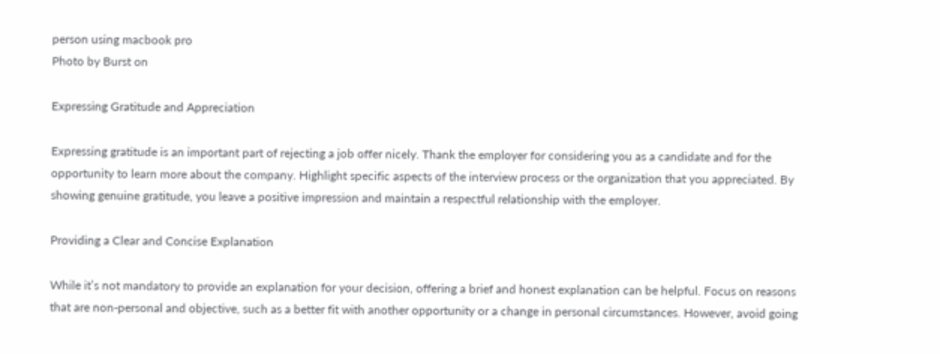person using macbook pro
Photo by Burst on

Expressing Gratitude and Appreciation

Expressing gratitude is an important part of rejecting a job offer nicely. Thank the employer for considering you as a candidate and for the opportunity to learn more about the company. Highlight specific aspects of the interview process or the organization that you appreciated. By showing genuine gratitude, you leave a positive impression and maintain a respectful relationship with the employer.

Providing a Clear and Concise Explanation

While it’s not mandatory to provide an explanation for your decision, offering a brief and honest explanation can be helpful. Focus on reasons that are non-personal and objective, such as a better fit with another opportunity or a change in personal circumstances. However, avoid going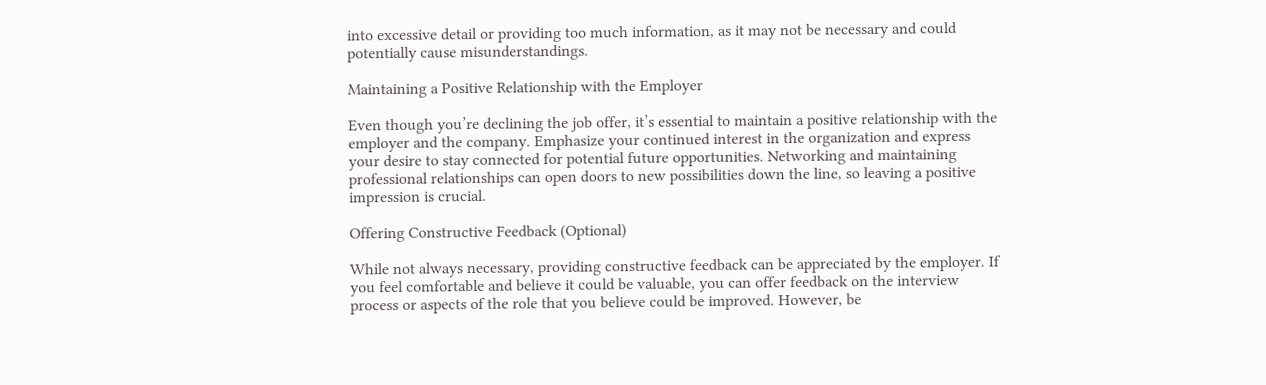into excessive detail or providing too much information, as it may not be necessary and could potentially cause misunderstandings.

Maintaining a Positive Relationship with the Employer

Even though you’re declining the job offer, it’s essential to maintain a positive relationship with the employer and the company. Emphasize your continued interest in the organization and express your desire to stay connected for potential future opportunities. Networking and maintaining professional relationships can open doors to new possibilities down the line, so leaving a positive impression is crucial.

Offering Constructive Feedback (Optional)

While not always necessary, providing constructive feedback can be appreciated by the employer. If you feel comfortable and believe it could be valuable, you can offer feedback on the interview process or aspects of the role that you believe could be improved. However, be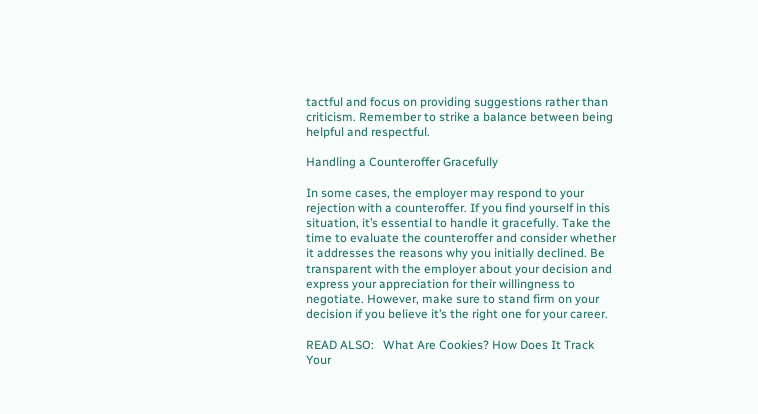tactful and focus on providing suggestions rather than criticism. Remember to strike a balance between being helpful and respectful.

Handling a Counteroffer Gracefully

In some cases, the employer may respond to your rejection with a counteroffer. If you find yourself in this situation, it’s essential to handle it gracefully. Take the time to evaluate the counteroffer and consider whether it addresses the reasons why you initially declined. Be transparent with the employer about your decision and express your appreciation for their willingness to negotiate. However, make sure to stand firm on your decision if you believe it’s the right one for your career.

READ ALSO:   What Are Cookies? How Does It Track Your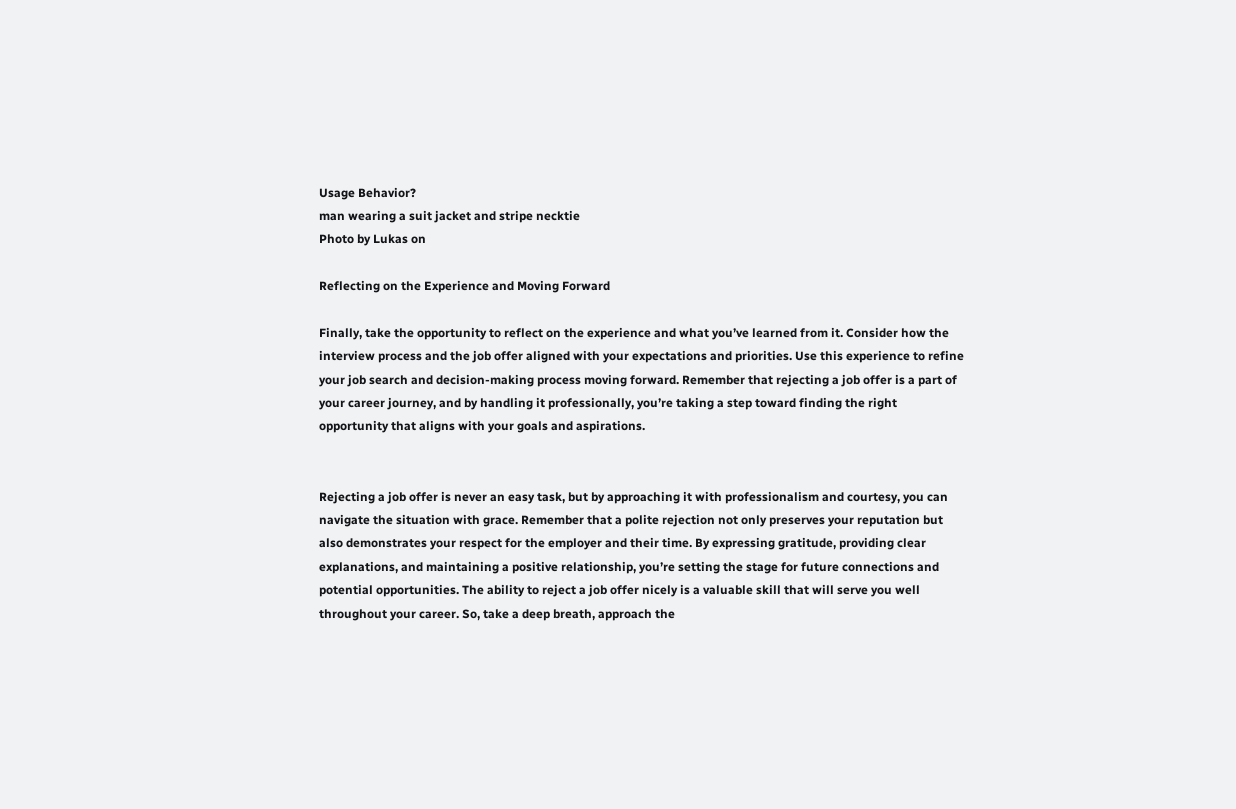Usage Behavior?
man wearing a suit jacket and stripe necktie
Photo by Lukas on

Reflecting on the Experience and Moving Forward

Finally, take the opportunity to reflect on the experience and what you’ve learned from it. Consider how the interview process and the job offer aligned with your expectations and priorities. Use this experience to refine your job search and decision-making process moving forward. Remember that rejecting a job offer is a part of your career journey, and by handling it professionally, you’re taking a step toward finding the right opportunity that aligns with your goals and aspirations.


Rejecting a job offer is never an easy task, but by approaching it with professionalism and courtesy, you can navigate the situation with grace. Remember that a polite rejection not only preserves your reputation but also demonstrates your respect for the employer and their time. By expressing gratitude, providing clear explanations, and maintaining a positive relationship, you’re setting the stage for future connections and potential opportunities. The ability to reject a job offer nicely is a valuable skill that will serve you well throughout your career. So, take a deep breath, approach the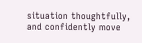situation thoughtfully, and confidently move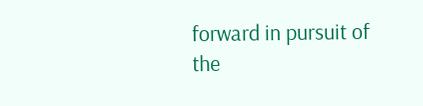forward in pursuit of the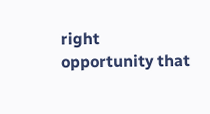right opportunity that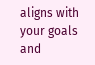aligns with your goals and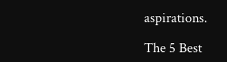aspirations.

The 5 Best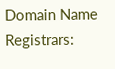Domain Name Registrars: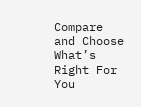Compare and Choose What’s Right For You